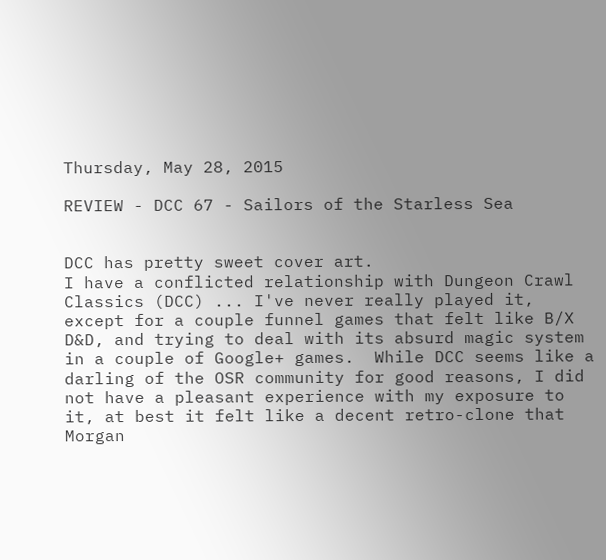Thursday, May 28, 2015

REVIEW - DCC 67 - Sailors of the Starless Sea


DCC has pretty sweet cover art.
I have a conflicted relationship with Dungeon Crawl Classics (DCC) ... I've never really played it, except for a couple funnel games that felt like B/X D&D, and trying to deal with its absurd magic system in a couple of Google+ games.  While DCC seems like a darling of the OSR community for good reasons, I did not have a pleasant experience with my exposure to it, at best it felt like a decent retro-clone that Morgan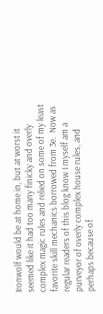Ironwolf would be at home in, but at worst it seemed like it had too many finicky and overly complex magic rules and relied on some of my least favorite skill mechanics borrowed from 3e.  Now as regular readers of this blog know I myself am a purveyor of overly complex house rules, and perhaps because of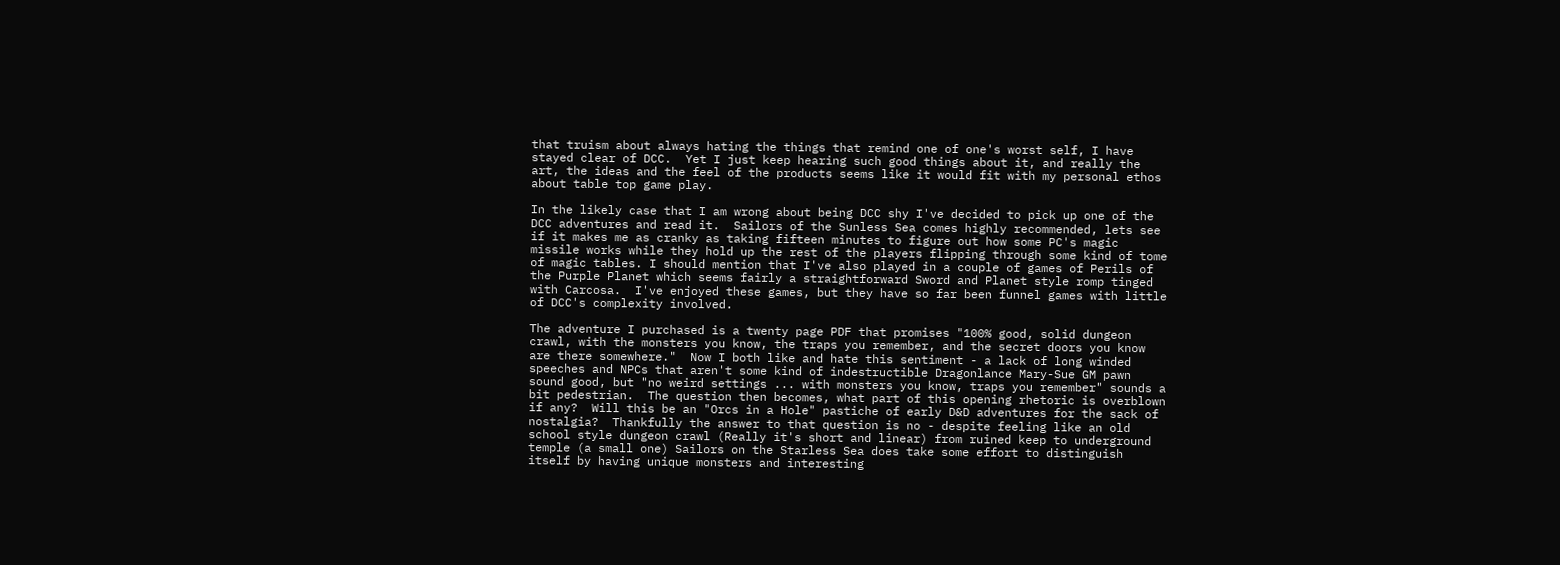that truism about always hating the things that remind one of one's worst self, I have stayed clear of DCC.  Yet I just keep hearing such good things about it, and really the art, the ideas and the feel of the products seems like it would fit with my personal ethos about table top game play.

In the likely case that I am wrong about being DCC shy I've decided to pick up one of the DCC adventures and read it.  Sailors of the Sunless Sea comes highly recommended, lets see if it makes me as cranky as taking fifteen minutes to figure out how some PC's magic missile works while they hold up the rest of the players flipping through some kind of tome of magic tables. I should mention that I've also played in a couple of games of Perils of the Purple Planet which seems fairly a straightforward Sword and Planet style romp tinged with Carcosa.  I've enjoyed these games, but they have so far been funnel games with little of DCC's complexity involved.

The adventure I purchased is a twenty page PDF that promises "100% good, solid dungeon crawl, with the monsters you know, the traps you remember, and the secret doors you know are there somewhere."  Now I both like and hate this sentiment - a lack of long winded speeches and NPCs that aren't some kind of indestructible Dragonlance Mary-Sue GM pawn sound good, but "no weird settings ... with monsters you know, traps you remember" sounds a bit pedestrian.  The question then becomes, what part of this opening rhetoric is overblown if any?  Will this be an "Orcs in a Hole" pastiche of early D&D adventures for the sack of nostalgia?  Thankfully the answer to that question is no - despite feeling like an old school style dungeon crawl (Really it's short and linear) from ruined keep to underground temple (a small one) Sailors on the Starless Sea does take some effort to distinguish itself by having unique monsters and interesting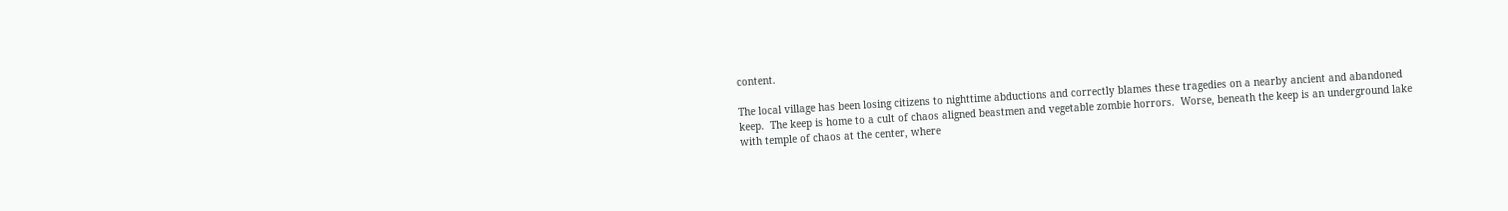content.

The local village has been losing citizens to nighttime abductions and correctly blames these tragedies on a nearby ancient and abandoned keep.  The keep is home to a cult of chaos aligned beastmen and vegetable zombie horrors.  Worse, beneath the keep is an underground lake with temple of chaos at the center, where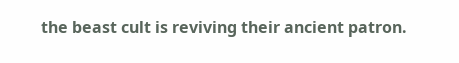the beast cult is reviving their ancient patron.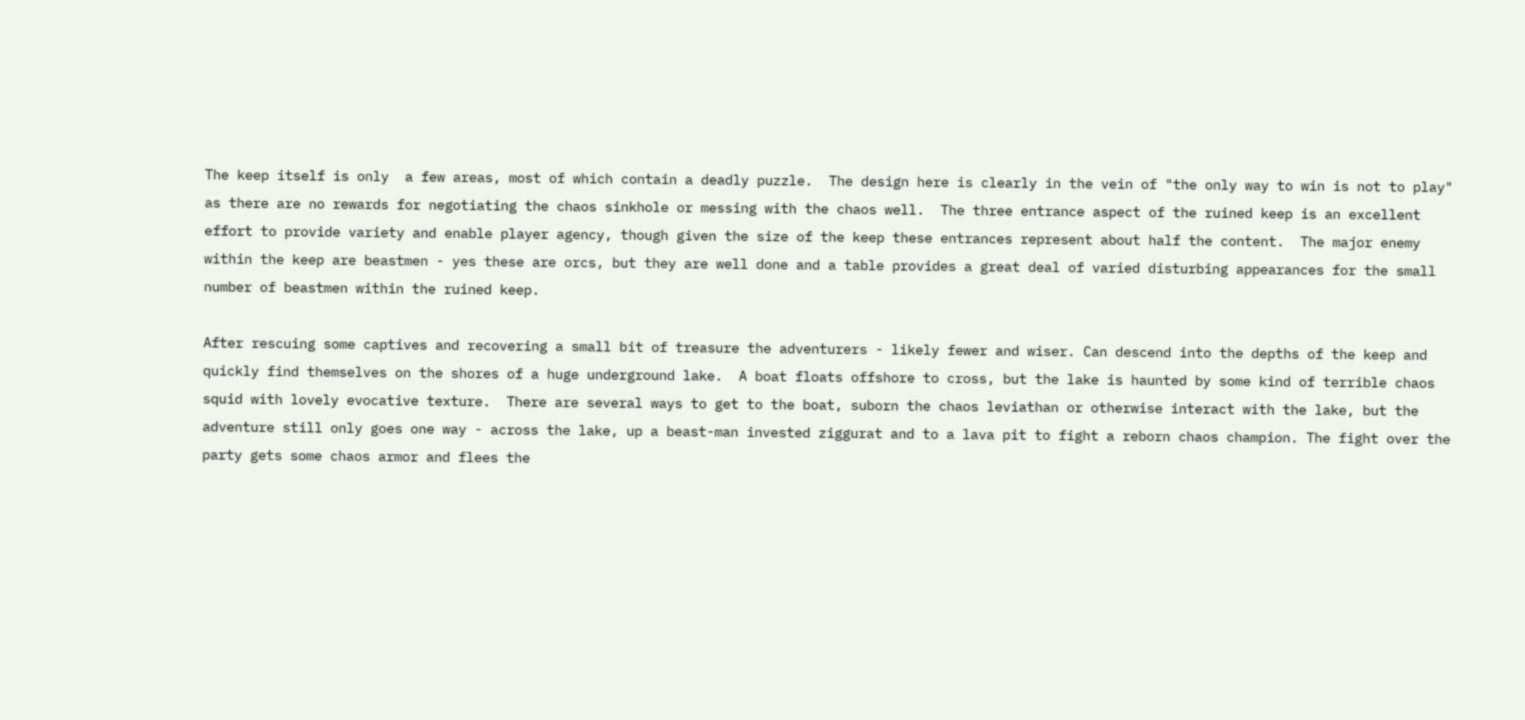The keep itself is only  a few areas, most of which contain a deadly puzzle.  The design here is clearly in the vein of "the only way to win is not to play" as there are no rewards for negotiating the chaos sinkhole or messing with the chaos well.  The three entrance aspect of the ruined keep is an excellent effort to provide variety and enable player agency, though given the size of the keep these entrances represent about half the content.  The major enemy within the keep are beastmen - yes these are orcs, but they are well done and a table provides a great deal of varied disturbing appearances for the small number of beastmen within the ruined keep.

After rescuing some captives and recovering a small bit of treasure the adventurers - likely fewer and wiser. Can descend into the depths of the keep and quickly find themselves on the shores of a huge underground lake.  A boat floats offshore to cross, but the lake is haunted by some kind of terrible chaos squid with lovely evocative texture.  There are several ways to get to the boat, suborn the chaos leviathan or otherwise interact with the lake, but the adventure still only goes one way - across the lake, up a beast-man invested ziggurat and to a lava pit to fight a reborn chaos champion. The fight over the party gets some chaos armor and flees the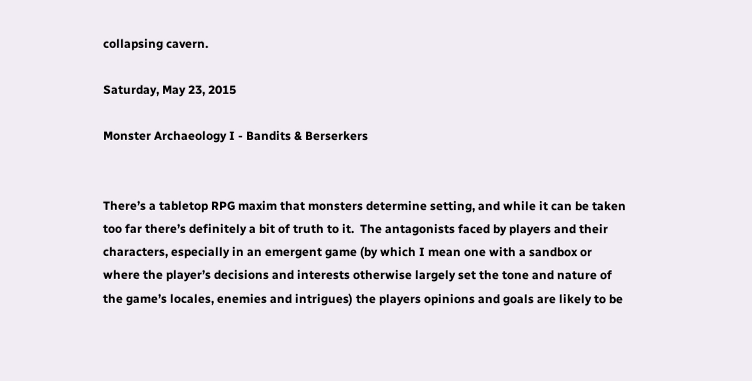collapsing cavern.

Saturday, May 23, 2015

Monster Archaeology I - Bandits & Berserkers


There’s a tabletop RPG maxim that monsters determine setting, and while it can be taken too far there’s definitely a bit of truth to it.  The antagonists faced by players and their characters, especially in an emergent game (by which I mean one with a sandbox or where the player’s decisions and interests otherwise largely set the tone and nature of the game’s locales, enemies and intrigues) the players opinions and goals are likely to be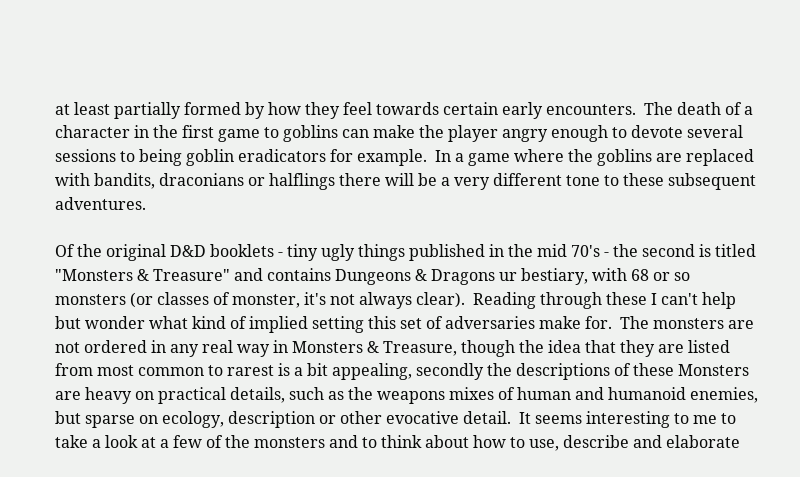at least partially formed by how they feel towards certain early encounters.  The death of a character in the first game to goblins can make the player angry enough to devote several sessions to being goblin eradicators for example.  In a game where the goblins are replaced with bandits, draconians or halflings there will be a very different tone to these subsequent adventures.

Of the original D&D booklets - tiny ugly things published in the mid 70's - the second is titled "Monsters & Treasure" and contains Dungeons & Dragons ur bestiary, with 68 or so monsters (or classes of monster, it's not always clear).  Reading through these I can't help but wonder what kind of implied setting this set of adversaries make for.  The monsters are not ordered in any real way in Monsters & Treasure, though the idea that they are listed from most common to rarest is a bit appealing, secondly the descriptions of these Monsters are heavy on practical details, such as the weapons mixes of human and humanoid enemies, but sparse on ecology, description or other evocative detail.  It seems interesting to me to take a look at a few of the monsters and to think about how to use, describe and elaborate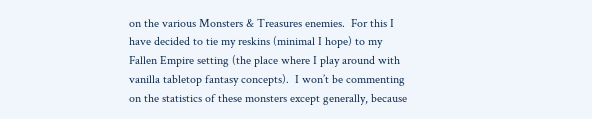on the various Monsters & Treasures enemies.  For this I have decided to tie my reskins (minimal I hope) to my Fallen Empire setting (the place where I play around with vanilla tabletop fantasy concepts).  I won’t be commenting on the statistics of these monsters except generally, because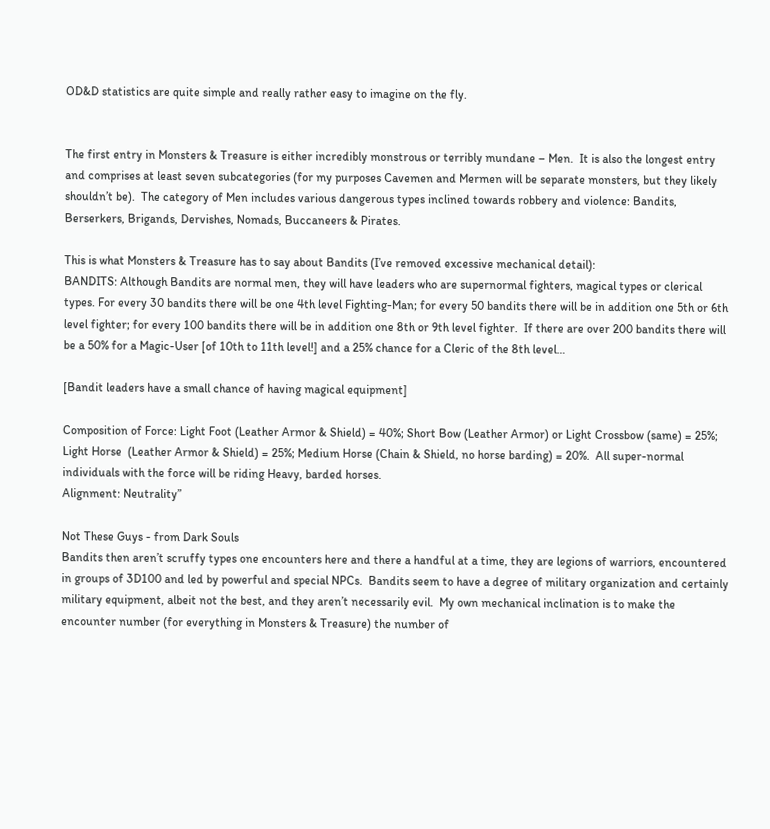OD&D statistics are quite simple and really rather easy to imagine on the fly.


The first entry in Monsters & Treasure is either incredibly monstrous or terribly mundane – Men.  It is also the longest entry and comprises at least seven subcategories (for my purposes Cavemen and Mermen will be separate monsters, but they likely shouldn’t be).  The category of Men includes various dangerous types inclined towards robbery and violence: Bandits, Berserkers, Brigands, Dervishes, Nomads, Buccaneers & Pirates.

This is what Monsters & Treasure has to say about Bandits (I’ve removed excessive mechanical detail):
BANDITS: Although Bandits are normal men, they will have leaders who are supernormal fighters, magical types or clerical types. For every 30 bandits there will be one 4th level Fighting-Man; for every 50 bandits there will be in addition one 5th or 6th level fighter; for every 100 bandits there will be in addition one 8th or 9th level fighter.  If there are over 200 bandits there will be a 50% for a Magic-User [of 10th to 11th level!] and a 25% chance for a Cleric of the 8th level…

[Bandit leaders have a small chance of having magical equipment]

Composition of Force: Light Foot (Leather Armor & Shield) = 40%; Short Bow (Leather Armor) or Light Crossbow (same) = 25%; Light Horse  (Leather Armor & Shield) = 25%; Medium Horse (Chain & Shield, no horse barding) = 20%.  All super-normal individuals with the force will be riding Heavy, barded horses.
Alignment: Neutrality”

Not These Guys - from Dark Souls
Bandits then aren’t scruffy types one encounters here and there a handful at a time, they are legions of warriors, encountered in groups of 3D100 and led by powerful and special NPCs.  Bandits seem to have a degree of military organization and certainly military equipment, albeit not the best, and they aren’t necessarily evil.  My own mechanical inclination is to make the encounter number (for everything in Monsters & Treasure) the number of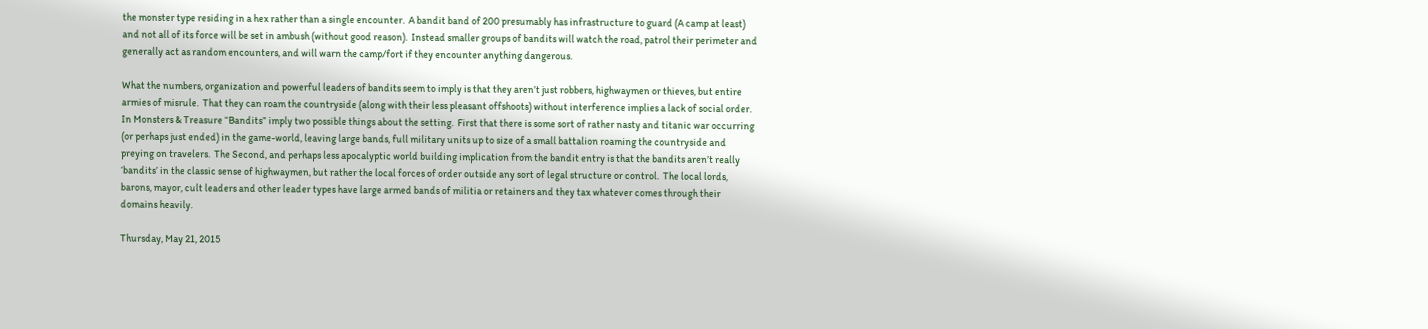the monster type residing in a hex rather than a single encounter.  A bandit band of 200 presumably has infrastructure to guard (A camp at least) and not all of its force will be set in ambush (without good reason).  Instead smaller groups of bandits will watch the road, patrol their perimeter and generally act as random encounters, and will warn the camp/fort if they encounter anything dangerous.

What the numbers, organization and powerful leaders of bandits seem to imply is that they aren’t just robbers, highwaymen or thieves, but entire armies of misrule.  That they can roam the countryside (along with their less pleasant offshoots) without interference implies a lack of social order.  In Monsters & Treasure “Bandits” imply two possible things about the setting.  First that there is some sort of rather nasty and titanic war occurring (or perhaps just ended) in the game-world, leaving large bands, full military units up to size of a small battalion roaming the countryside and preying on travelers.  The Second, and perhaps less apocalyptic world building implication from the bandit entry is that the bandits aren’t really ‘bandits’ in the classic sense of highwaymen, but rather the local forces of order outside any sort of legal structure or control.  The local lords, barons, mayor, cult leaders and other leader types have large armed bands of militia or retainers and they tax whatever comes through their domains heavily.

Thursday, May 21, 2015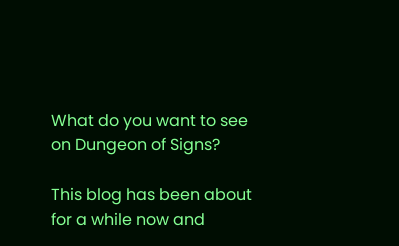What do you want to see on Dungeon of Signs?

This blog has been about for a while now and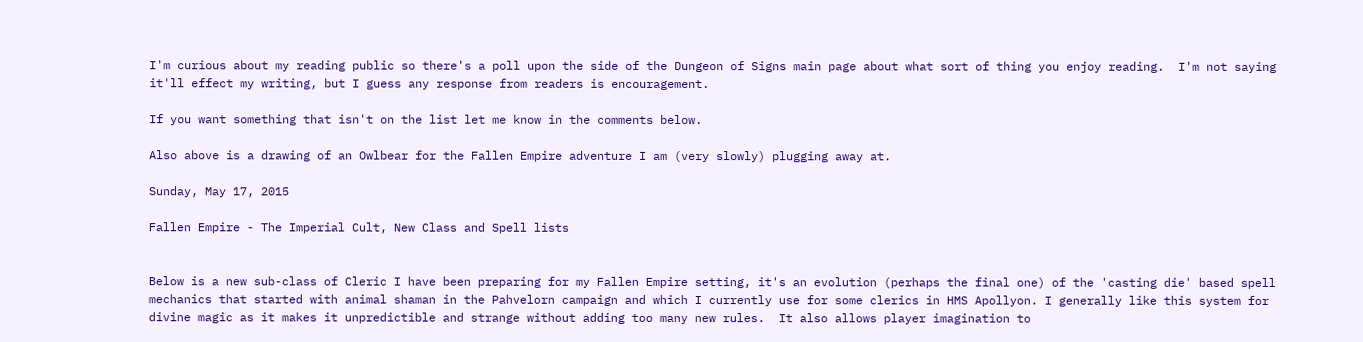I'm curious about my reading public so there's a poll upon the side of the Dungeon of Signs main page about what sort of thing you enjoy reading.  I'm not saying it'll effect my writing, but I guess any response from readers is encouragement.

If you want something that isn't on the list let me know in the comments below.

Also above is a drawing of an Owlbear for the Fallen Empire adventure I am (very slowly) plugging away at.

Sunday, May 17, 2015

Fallen Empire - The Imperial Cult, New Class and Spell lists


Below is a new sub-class of Cleric I have been preparing for my Fallen Empire setting, it's an evolution (perhaps the final one) of the 'casting die' based spell mechanics that started with animal shaman in the Pahvelorn campaign and which I currently use for some clerics in HMS Apollyon. I generally like this system for divine magic as it makes it unpredictible and strange without adding too many new rules.  It also allows player imagination to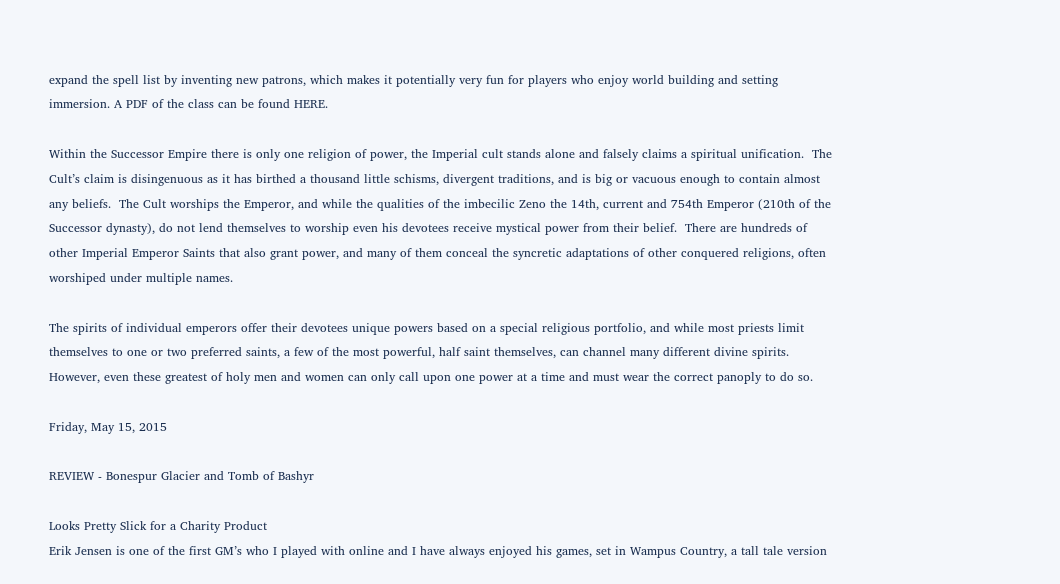expand the spell list by inventing new patrons, which makes it potentially very fun for players who enjoy world building and setting immersion. A PDF of the class can be found HERE.

Within the Successor Empire there is only one religion of power, the Imperial cult stands alone and falsely claims a spiritual unification.  The Cult’s claim is disingenuous as it has birthed a thousand little schisms, divergent traditions, and is big or vacuous enough to contain almost any beliefs.  The Cult worships the Emperor, and while the qualities of the imbecilic Zeno the 14th, current and 754th Emperor (210th of the Successor dynasty), do not lend themselves to worship even his devotees receive mystical power from their belief.  There are hundreds of other Imperial Emperor Saints that also grant power, and many of them conceal the syncretic adaptations of other conquered religions, often worshiped under multiple names.

The spirits of individual emperors offer their devotees unique powers based on a special religious portfolio, and while most priests limit themselves to one or two preferred saints, a few of the most powerful, half saint themselves, can channel many different divine spirits.  However, even these greatest of holy men and women can only call upon one power at a time and must wear the correct panoply to do so.

Friday, May 15, 2015

REVIEW - Bonespur Glacier and Tomb of Bashyr

Looks Pretty Slick for a Charity Product
Erik Jensen is one of the first GM’s who I played with online and I have always enjoyed his games, set in Wampus Country, a tall tale version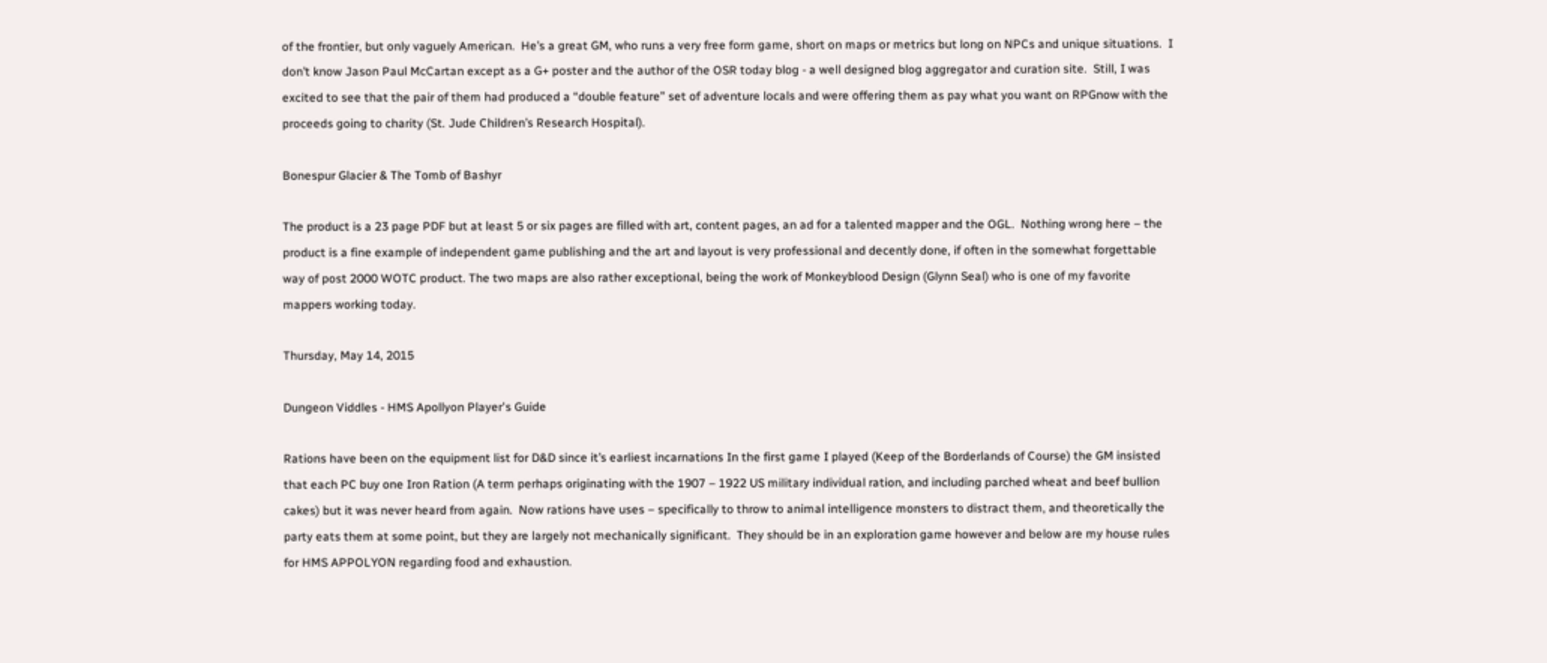of the frontier, but only vaguely American.  He’s a great GM, who runs a very free form game, short on maps or metrics but long on NPCs and unique situations.  I don’t know Jason Paul McCartan except as a G+ poster and the author of the OSR today blog - a well designed blog aggregator and curation site.  Still, I was excited to see that the pair of them had produced a “double feature” set of adventure locals and were offering them as pay what you want on RPGnow with the proceeds going to charity (St. Jude Children’s Research Hospital).

Bonespur Glacier & The Tomb of Bashyr

The product is a 23 page PDF but at least 5 or six pages are filled with art, content pages, an ad for a talented mapper and the OGL.  Nothing wrong here – the product is a fine example of independent game publishing and the art and layout is very professional and decently done, if often in the somewhat forgettable way of post 2000 WOTC product. The two maps are also rather exceptional, being the work of Monkeyblood Design (Glynn Seal) who is one of my favorite mappers working today.

Thursday, May 14, 2015

Dungeon Viddles - HMS Apollyon Player's Guide

Rations have been on the equipment list for D&D since it’s earliest incarnations In the first game I played (Keep of the Borderlands of Course) the GM insisted that each PC buy one Iron Ration (A term perhaps originating with the 1907 – 1922 US military individual ration, and including parched wheat and beef bullion cakes) but it was never heard from again.  Now rations have uses – specifically to throw to animal intelligence monsters to distract them, and theoretically the party eats them at some point, but they are largely not mechanically significant.  They should be in an exploration game however and below are my house rules for HMS APPOLYON regarding food and exhaustion.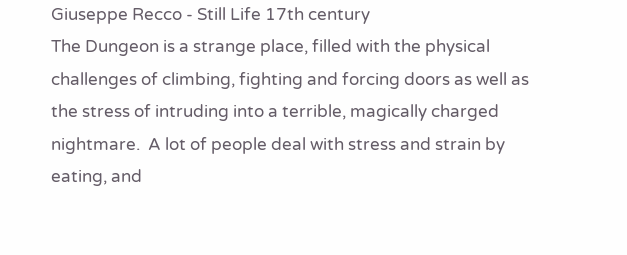Giuseppe Recco - Still Life 17th century
The Dungeon is a strange place, filled with the physical challenges of climbing, fighting and forcing doors as well as the stress of intruding into a terrible, magically charged nightmare.  A lot of people deal with stress and strain by eating, and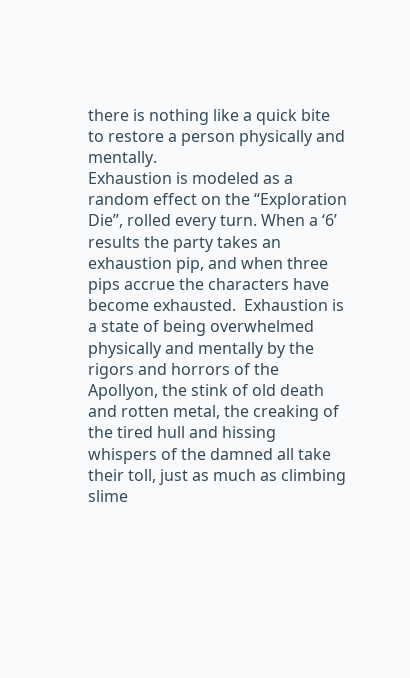there is nothing like a quick bite to restore a person physically and mentally.
Exhaustion is modeled as a random effect on the “Exploration Die”, rolled every turn. When a ‘6’ results the party takes an exhaustion pip, and when three pips accrue the characters have become exhausted.  Exhaustion is a state of being overwhelmed physically and mentally by the rigors and horrors of the Apollyon, the stink of old death and rotten metal, the creaking of the tired hull and hissing whispers of the damned all take their toll, just as much as climbing slime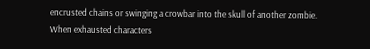encrusted chains or swinging a crowbar into the skull of another zombie.  When exhausted characters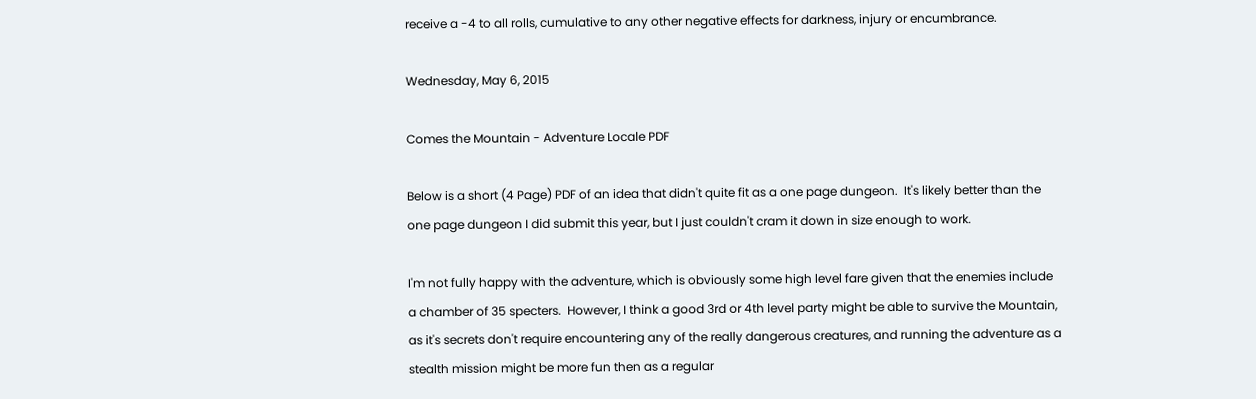receive a -4 to all rolls, cumulative to any other negative effects for darkness, injury or encumbrance.

Wednesday, May 6, 2015

Comes the Mountain - Adventure Locale PDF

Below is a short (4 Page) PDF of an idea that didn't quite fit as a one page dungeon.  It's likely better than the one page dungeon I did submit this year, but I just couldn't cram it down in size enough to work.

I'm not fully happy with the adventure, which is obviously some high level fare given that the enemies include a chamber of 35 specters.  However, I think a good 3rd or 4th level party might be able to survive the Mountain, as it's secrets don't require encountering any of the really dangerous creatures, and running the adventure as a stealth mission might be more fun then as a regular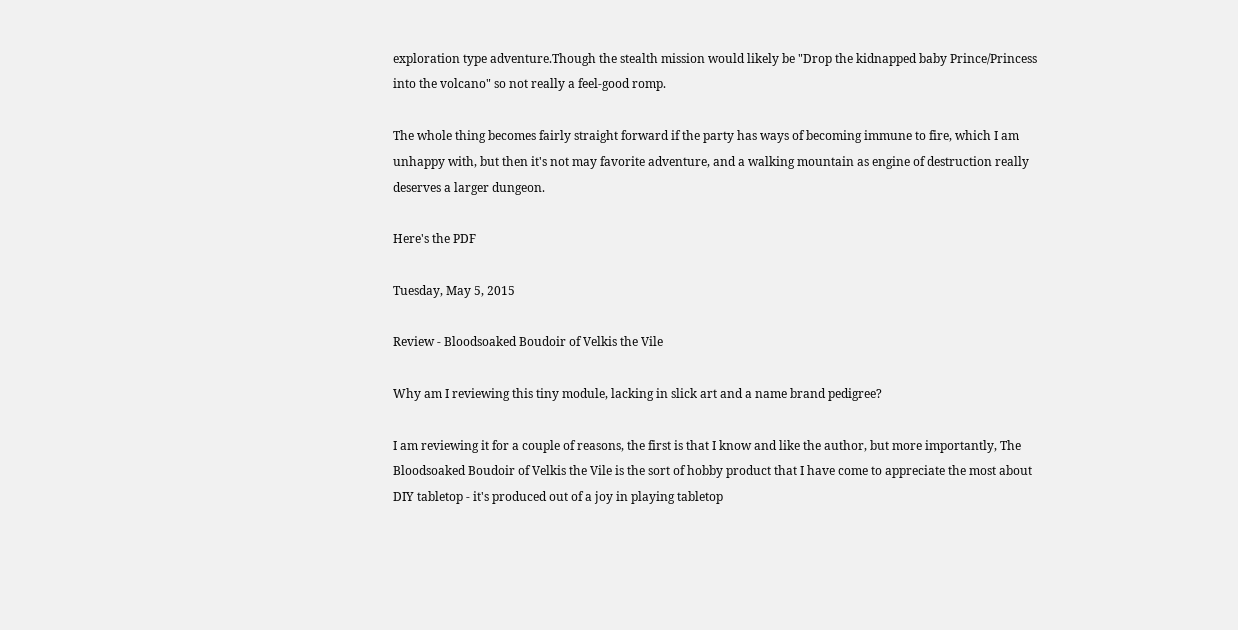exploration type adventure.Though the stealth mission would likely be "Drop the kidnapped baby Prince/Princess into the volcano" so not really a feel-good romp.

The whole thing becomes fairly straight forward if the party has ways of becoming immune to fire, which I am unhappy with, but then it's not may favorite adventure, and a walking mountain as engine of destruction really deserves a larger dungeon.

Here's the PDF

Tuesday, May 5, 2015

Review - Bloodsoaked Boudoir of Velkis the Vile

Why am I reviewing this tiny module, lacking in slick art and a name brand pedigree?

I am reviewing it for a couple of reasons, the first is that I know and like the author, but more importantly, The Bloodsoaked Boudoir of Velkis the Vile is the sort of hobby product that I have come to appreciate the most about DIY tabletop - it's produced out of a joy in playing tabletop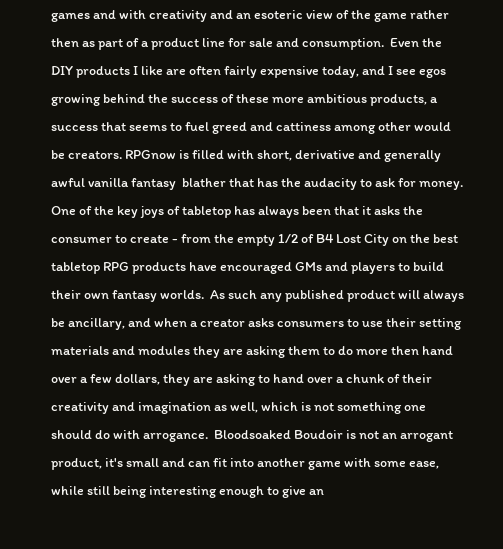games and with creativity and an esoteric view of the game rather then as part of a product line for sale and consumption.  Even the DIY products I like are often fairly expensive today, and I see egos growing behind the success of these more ambitious products, a success that seems to fuel greed and cattiness among other would be creators. RPGnow is filled with short, derivative and generally awful vanilla fantasy  blather that has the audacity to ask for money.  One of the key joys of tabletop has always been that it asks the consumer to create - from the empty 1/2 of B4 Lost City on the best tabletop RPG products have encouraged GMs and players to build their own fantasy worlds.  As such any published product will always be ancillary, and when a creator asks consumers to use their setting materials and modules they are asking them to do more then hand over a few dollars, they are asking to hand over a chunk of their creativity and imagination as well, which is not something one should do with arrogance.  Bloodsoaked Boudoir is not an arrogant product, it's small and can fit into another game with some ease, while still being interesting enough to give an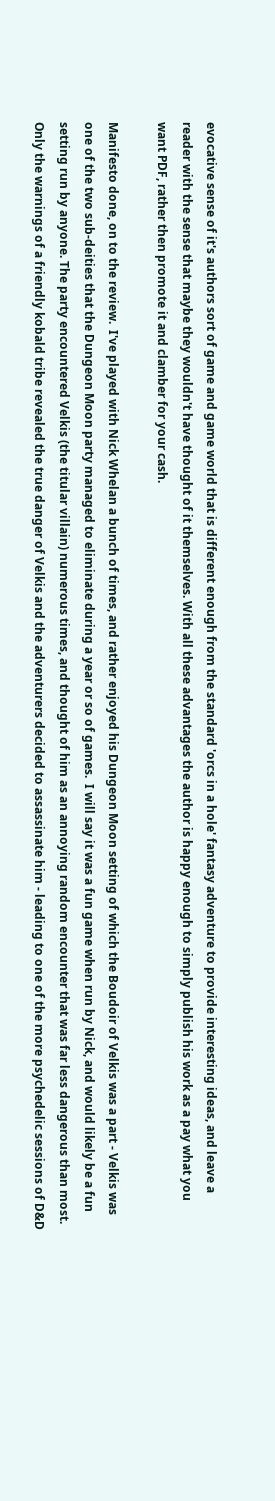evocative sense of it's authors sort of game and game world that is different enough from the standard 'orcs in a hole' fantasy adventure to provide interesting ideas, and leave a reader with the sense that maybe they wouldn't have thought of it themselves. With all these advantages the author is happy enough to simply publish his work as a pay what you want PDF, rather then promote it and clamber for your cash.

Manifesto done, on to the review.  I've played with Nick Whelan a bunch of times, and rather enjoyed his Dungeon Moon setting of which the Boudoir of Velkis was a part - Velkis was one of the two sub-deities that the Dungeon Moon party managed to eliminate during a year or so of games.  I will say it was a fun game when run by Nick, and would likely be a fun setting run by anyone. The party encountered Velkis (the titular villain) numerous times, and thought of him as an annoying random encounter that was far less dangerous than most. Only the warnings of a friendly kobald tribe revealed the true danger of Velkis and the adventurers decided to assassinate him - leading to one of the more psychedelic sessions of D&D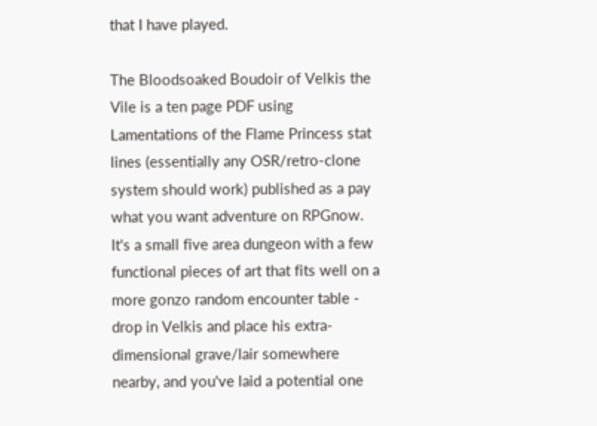that I have played.

The Bloodsoaked Boudoir of Velkis the Vile is a ten page PDF using Lamentations of the Flame Princess stat lines (essentially any OSR/retro-clone system should work) published as a pay what you want adventure on RPGnow.  It's a small five area dungeon with a few functional pieces of art that fits well on a more gonzo random encounter table - drop in Velkis and place his extra-dimensional grave/lair somewhere nearby, and you've laid a potential one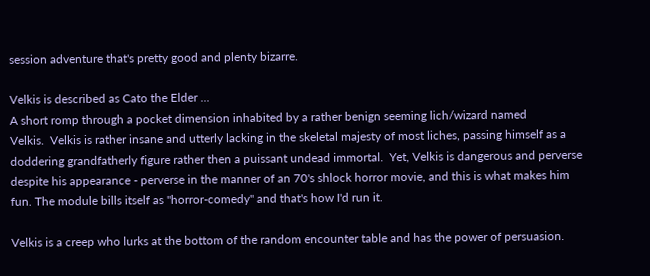session adventure that's pretty good and plenty bizarre.

Velkis is described as Cato the Elder ...
A short romp through a pocket dimension inhabited by a rather benign seeming lich/wizard named
Velkis.  Velkis is rather insane and utterly lacking in the skeletal majesty of most liches, passing himself as a doddering grandfatherly figure rather then a puissant undead immortal.  Yet, Velkis is dangerous and perverse despite his appearance - perverse in the manner of an 70's shlock horror movie, and this is what makes him fun. The module bills itself as "horror-comedy" and that's how I'd run it.

Velkis is a creep who lurks at the bottom of the random encounter table and has the power of persuasion.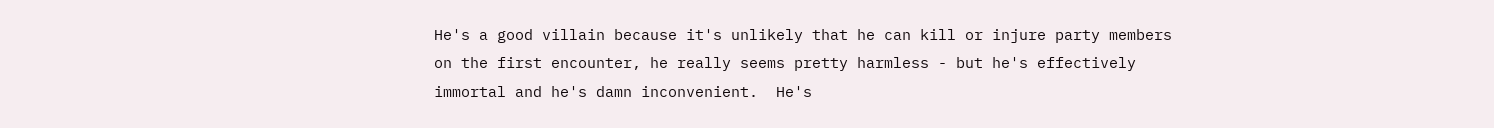He's a good villain because it's unlikely that he can kill or injure party members on the first encounter, he really seems pretty harmless - but he's effectively immortal and he's damn inconvenient.  He's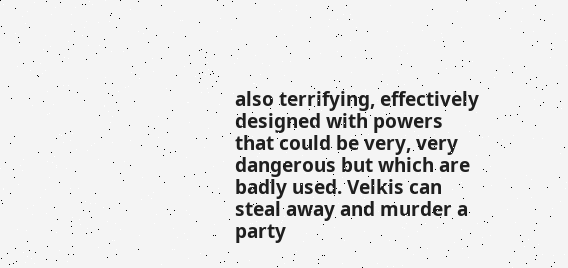also terrifying, effectively designed with powers that could be very, very dangerous but which are badly used. Velkis can steal away and murder a party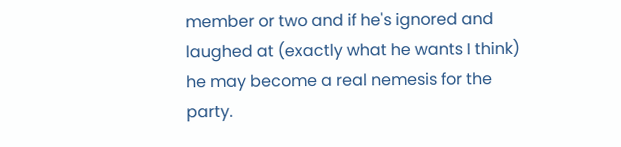member or two and if he's ignored and laughed at (exactly what he wants I think) he may become a real nemesis for the party.